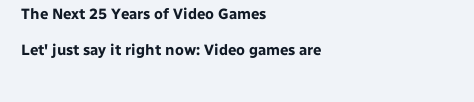The Next 25 Years of Video Games

Let' just say it right now: Video games are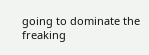going to dominate the freaking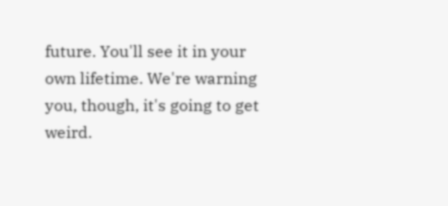future. You'll see it in your own lifetime. We're warning you, though, it's going to get weird.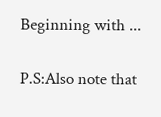Beginning with ...

P.S:Also note that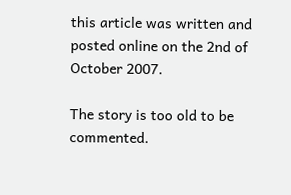this article was written and posted online on the 2nd of October 2007.

The story is too old to be commented.